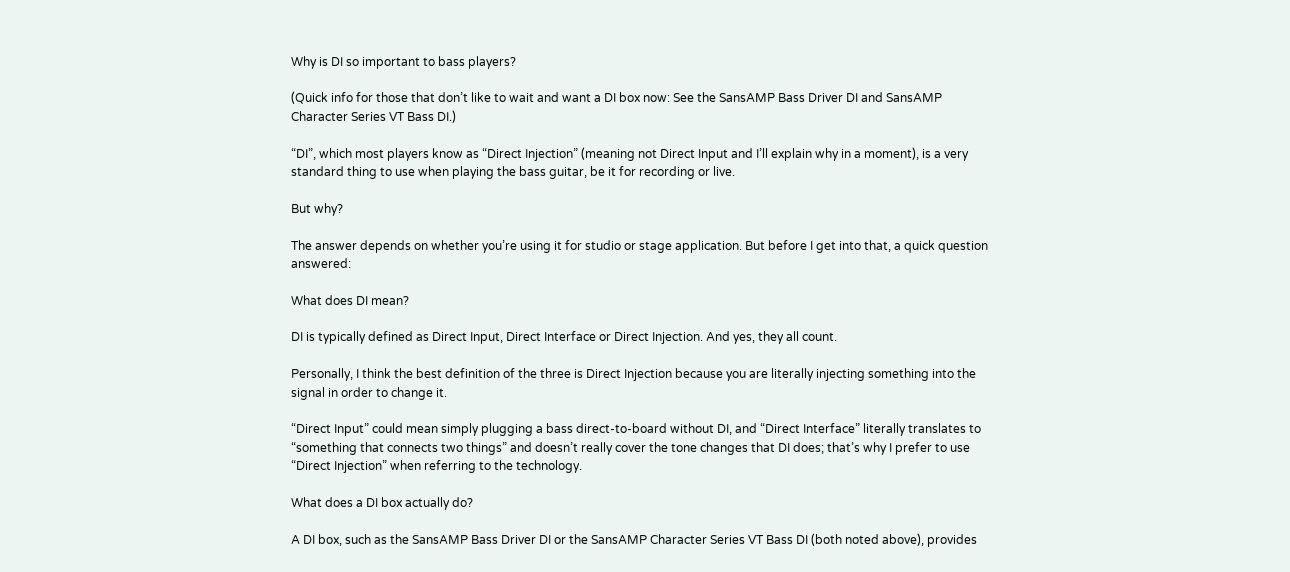Why is DI so important to bass players?

(Quick info for those that don’t like to wait and want a DI box now: See the SansAMP Bass Driver DI and SansAMP Character Series VT Bass DI.)

“DI”, which most players know as “Direct Injection” (meaning not Direct Input and I’ll explain why in a moment), is a very standard thing to use when playing the bass guitar, be it for recording or live.

But why?

The answer depends on whether you’re using it for studio or stage application. But before I get into that, a quick question answered:

What does DI mean?

DI is typically defined as Direct Input, Direct Interface or Direct Injection. And yes, they all count.

Personally, I think the best definition of the three is Direct Injection because you are literally injecting something into the signal in order to change it.

“Direct Input” could mean simply plugging a bass direct-to-board without DI, and “Direct Interface” literally translates to “something that connects two things” and doesn’t really cover the tone changes that DI does; that’s why I prefer to use “Direct Injection” when referring to the technology.

What does a DI box actually do?

A DI box, such as the SansAMP Bass Driver DI or the SansAMP Character Series VT Bass DI (both noted above), provides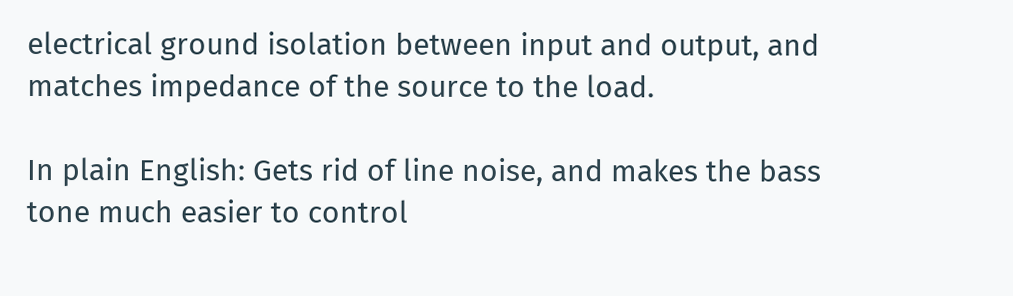electrical ground isolation between input and output, and matches impedance of the source to the load.

In plain English: Gets rid of line noise, and makes the bass tone much easier to control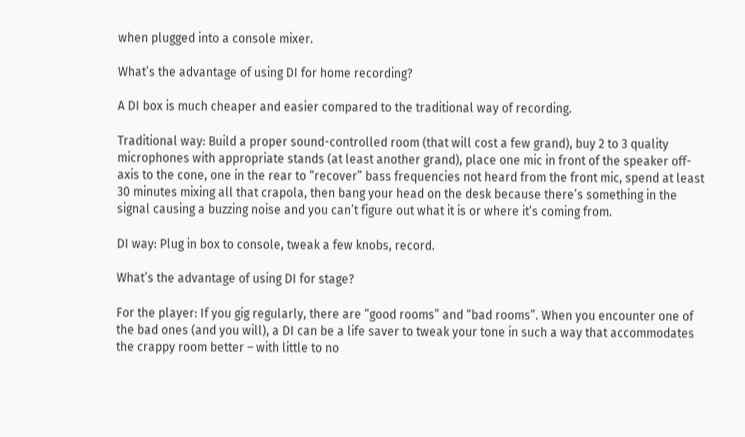when plugged into a console mixer.

What’s the advantage of using DI for home recording?

A DI box is much cheaper and easier compared to the traditional way of recording.

Traditional way: Build a proper sound-controlled room (that will cost a few grand), buy 2 to 3 quality microphones with appropriate stands (at least another grand), place one mic in front of the speaker off-axis to the cone, one in the rear to “recover” bass frequencies not heard from the front mic, spend at least 30 minutes mixing all that crapola, then bang your head on the desk because there’s something in the signal causing a buzzing noise and you can’t figure out what it is or where it’s coming from.

DI way: Plug in box to console, tweak a few knobs, record.

What’s the advantage of using DI for stage?

For the player: If you gig regularly, there are “good rooms” and “bad rooms”. When you encounter one of the bad ones (and you will), a DI can be a life saver to tweak your tone in such a way that accommodates the crappy room better – with little to no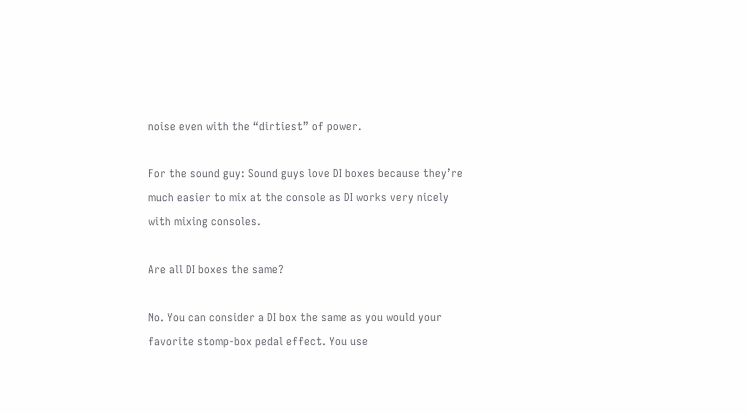noise even with the “dirtiest” of power.

For the sound guy: Sound guys love DI boxes because they’re much easier to mix at the console as DI works very nicely with mixing consoles.

Are all DI boxes the same?

No. You can consider a DI box the same as you would your favorite stomp-box pedal effect. You use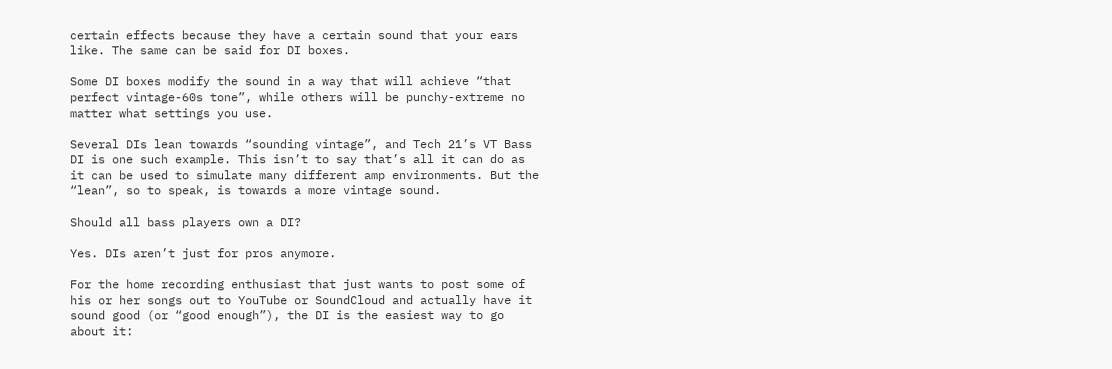certain effects because they have a certain sound that your ears like. The same can be said for DI boxes.

Some DI boxes modify the sound in a way that will achieve “that perfect vintage-60s tone”, while others will be punchy-extreme no matter what settings you use.

Several DIs lean towards “sounding vintage”, and Tech 21’s VT Bass DI is one such example. This isn’t to say that’s all it can do as it can be used to simulate many different amp environments. But the “lean”, so to speak, is towards a more vintage sound.

Should all bass players own a DI?

Yes. DIs aren’t just for pros anymore.

For the home recording enthusiast that just wants to post some of his or her songs out to YouTube or SoundCloud and actually have it sound good (or “good enough”), the DI is the easiest way to go about it: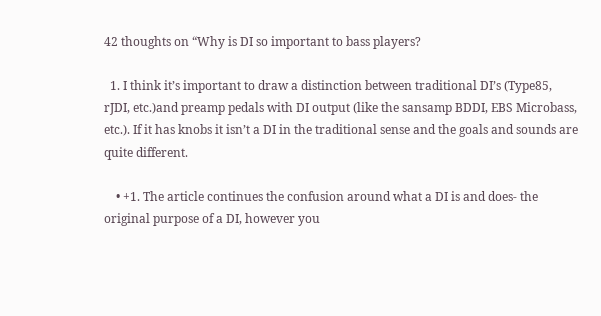42 thoughts on “Why is DI so important to bass players?

  1. I think it’s important to draw a distinction between traditional DI’s (Type85, rJDI, etc.)and preamp pedals with DI output (like the sansamp BDDI, EBS Microbass, etc.). If it has knobs it isn’t a DI in the traditional sense and the goals and sounds are quite different.

    • +1. The article continues the confusion around what a DI is and does- the original purpose of a DI, however you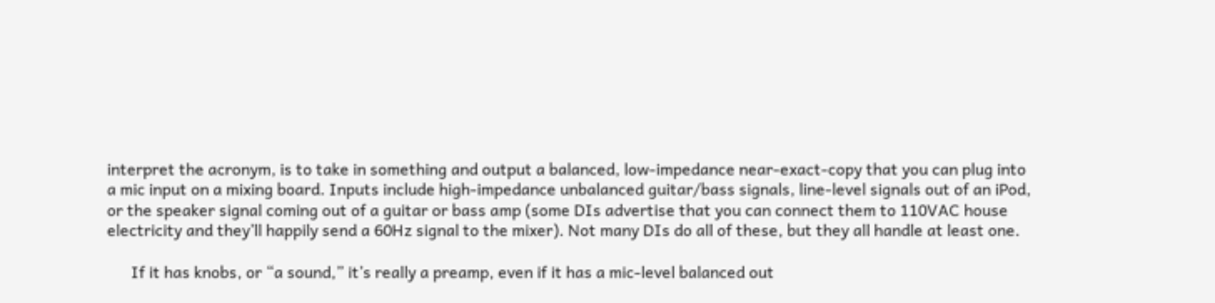interpret the acronym, is to take in something and output a balanced, low-impedance near-exact-copy that you can plug into a mic input on a mixing board. Inputs include high-impedance unbalanced guitar/bass signals, line-level signals out of an iPod, or the speaker signal coming out of a guitar or bass amp (some DIs advertise that you can connect them to 110VAC house electricity and they’ll happily send a 60Hz signal to the mixer). Not many DIs do all of these, but they all handle at least one.

      If it has knobs, or “a sound,” it’s really a preamp, even if it has a mic-level balanced out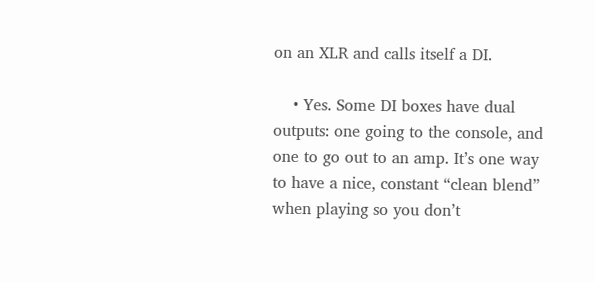on an XLR and calls itself a DI.

    • Yes. Some DI boxes have dual outputs: one going to the console, and one to go out to an amp. It’s one way to have a nice, constant “clean blend” when playing so you don’t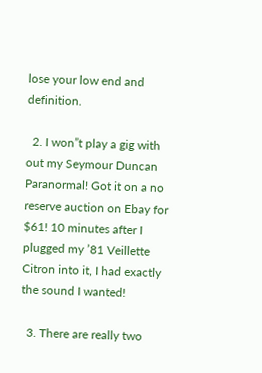lose your low end and definition.

  2. I won”t play a gig with out my Seymour Duncan Paranormal! Got it on a no reserve auction on Ebay for $61! 10 minutes after I plugged my ’81 Veillette Citron into it, I had exactly the sound I wanted!

  3. There are really two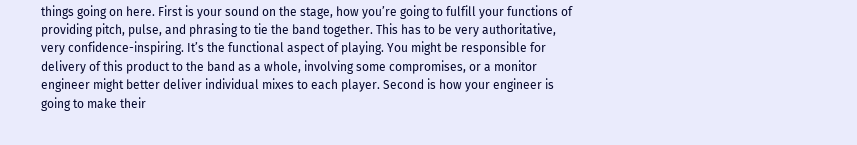things going on here. First is your sound on the stage, how you’re going to fulfill your functions of providing pitch, pulse, and phrasing to tie the band together. This has to be very authoritative, very confidence-inspiring. It’s the functional aspect of playing. You might be responsible for delivery of this product to the band as a whole, involving some compromises, or a monitor engineer might better deliver individual mixes to each player. Second is how your engineer is going to make their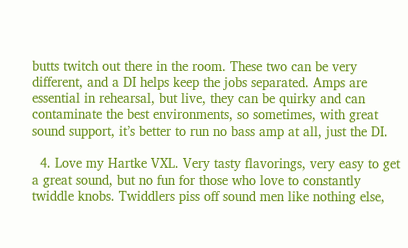butts twitch out there in the room. These two can be very different, and a DI helps keep the jobs separated. Amps are essential in rehearsal, but live, they can be quirky and can contaminate the best environments, so sometimes, with great sound support, it’s better to run no bass amp at all, just the DI.

  4. Love my Hartke VXL. Very tasty flavorings, very easy to get a great sound, but no fun for those who love to constantly twiddle knobs. Twiddlers piss off sound men like nothing else,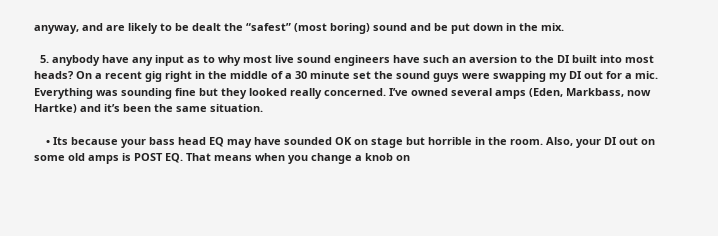anyway, and are likely to be dealt the “safest” (most boring) sound and be put down in the mix.

  5. anybody have any input as to why most live sound engineers have such an aversion to the DI built into most heads? On a recent gig right in the middle of a 30 minute set the sound guys were swapping my DI out for a mic. Everything was sounding fine but they looked really concerned. I’ve owned several amps (Eden, Markbass, now Hartke) and it’s been the same situation.

    • Its because your bass head EQ may have sounded OK on stage but horrible in the room. Also, your DI out on some old amps is POST EQ. That means when you change a knob on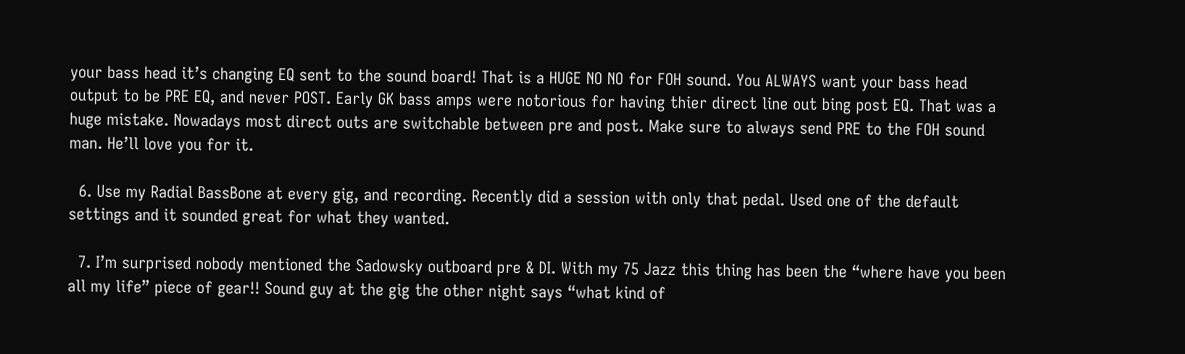your bass head it’s changing EQ sent to the sound board! That is a HUGE NO NO for FOH sound. You ALWAYS want your bass head output to be PRE EQ, and never POST. Early GK bass amps were notorious for having thier direct line out bing post EQ. That was a huge mistake. Nowadays most direct outs are switchable between pre and post. Make sure to always send PRE to the FOH sound man. He’ll love you for it.

  6. Use my Radial BassBone at every gig, and recording. Recently did a session with only that pedal. Used one of the default settings and it sounded great for what they wanted.

  7. I’m surprised nobody mentioned the Sadowsky outboard pre & DI. With my 75 Jazz this thing has been the “where have you been all my life” piece of gear!! Sound guy at the gig the other night says “what kind of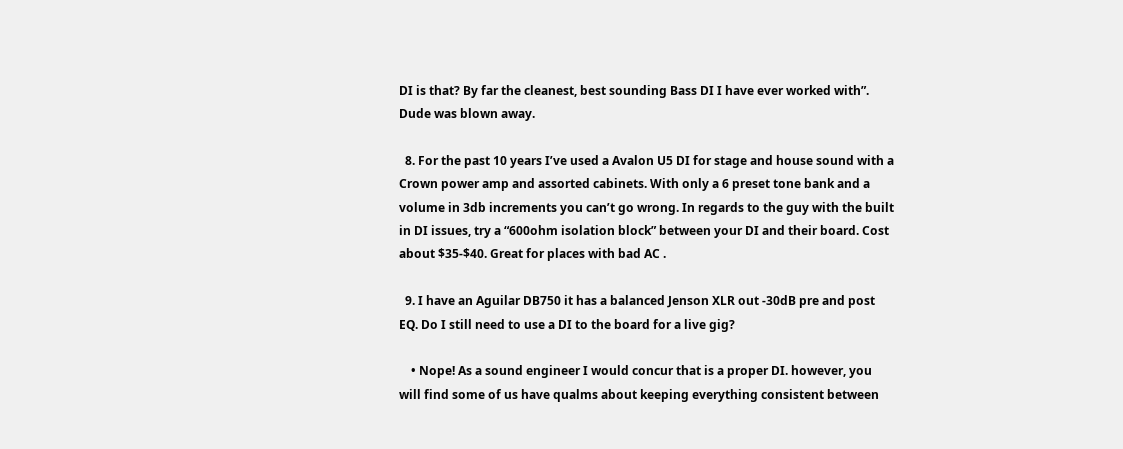DI is that? By far the cleanest, best sounding Bass DI I have ever worked with”. Dude was blown away.

  8. For the past 10 years I’ve used a Avalon U5 DI for stage and house sound with a Crown power amp and assorted cabinets. With only a 6 preset tone bank and a volume in 3db increments you can’t go wrong. In regards to the guy with the built in DI issues, try a “600ohm isolation block” between your DI and their board. Cost about $35-$40. Great for places with bad AC .

  9. I have an Aguilar DB750 it has a balanced Jenson XLR out -30dB pre and post EQ. Do I still need to use a DI to the board for a live gig?

    • Nope! As a sound engineer I would concur that is a proper DI. however, you will find some of us have qualms about keeping everything consistent between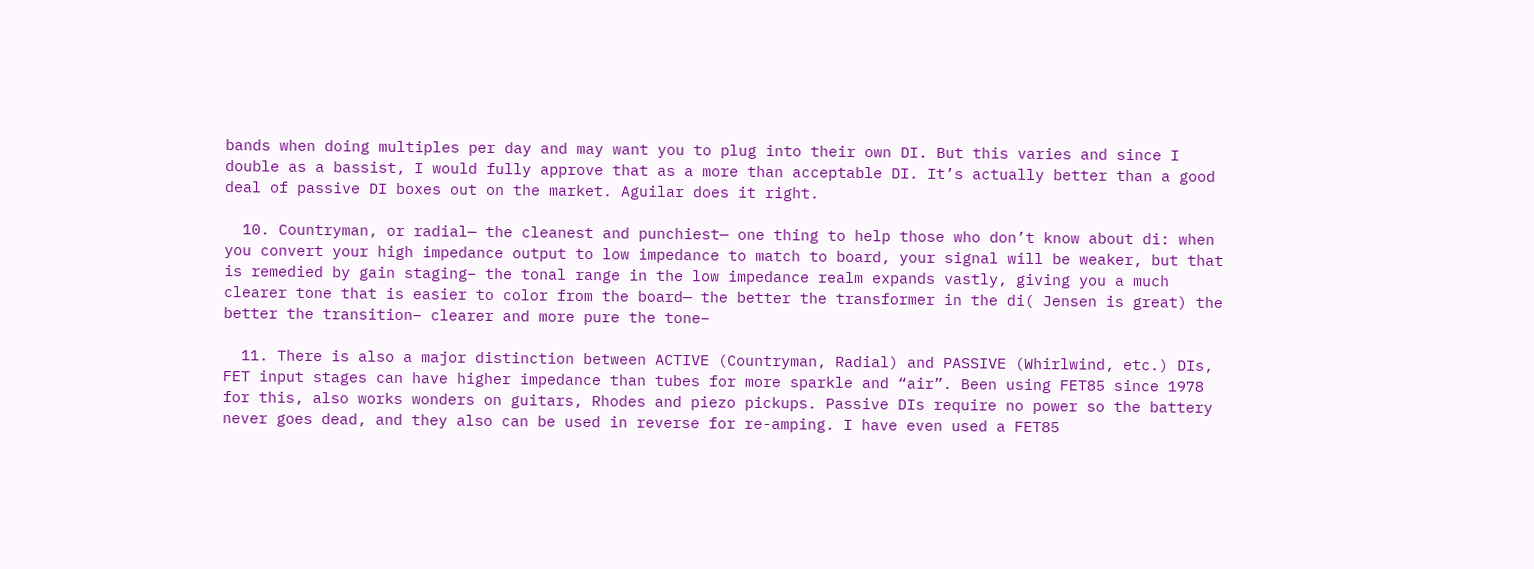bands when doing multiples per day and may want you to plug into their own DI. But this varies and since I double as a bassist, I would fully approve that as a more than acceptable DI. It’s actually better than a good deal of passive DI boxes out on the market. Aguilar does it right.

  10. Countryman, or radial— the cleanest and punchiest— one thing to help those who don’t know about di: when you convert your high impedance output to low impedance to match to board, your signal will be weaker, but that is remedied by gain staging– the tonal range in the low impedance realm expands vastly, giving you a much clearer tone that is easier to color from the board— the better the transformer in the di( Jensen is great) the better the transition– clearer and more pure the tone–

  11. There is also a major distinction between ACTIVE (Countryman, Radial) and PASSIVE (Whirlwind, etc.) DIs, FET input stages can have higher impedance than tubes for more sparkle and “air”. Been using FET85 since 1978 for this, also works wonders on guitars, Rhodes and piezo pickups. Passive DIs require no power so the battery never goes dead, and they also can be used in reverse for re-amping. I have even used a FET85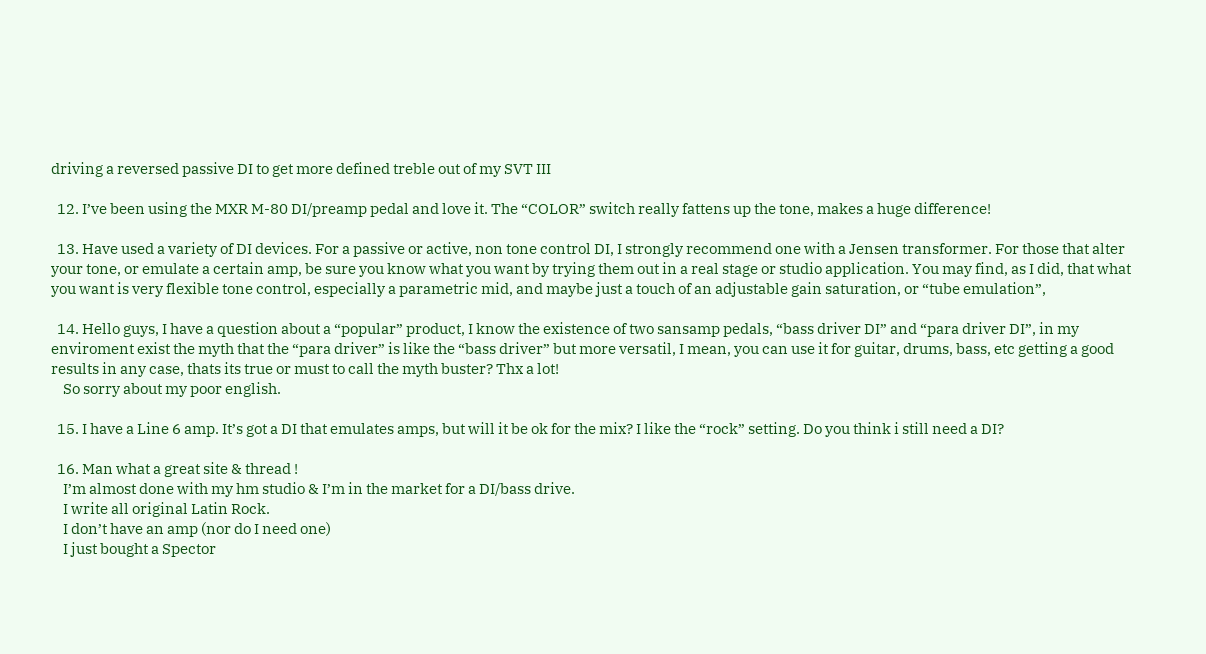driving a reversed passive DI to get more defined treble out of my SVT III

  12. I’ve been using the MXR M-80 DI/preamp pedal and love it. The “COLOR” switch really fattens up the tone, makes a huge difference!

  13. Have used a variety of DI devices. For a passive or active, non tone control DI, I strongly recommend one with a Jensen transformer. For those that alter your tone, or emulate a certain amp, be sure you know what you want by trying them out in a real stage or studio application. You may find, as I did, that what you want is very flexible tone control, especially a parametric mid, and maybe just a touch of an adjustable gain saturation, or “tube emulation”,

  14. Hello guys, I have a question about a “popular” product, I know the existence of two sansamp pedals, “bass driver DI” and “para driver DI”, in my enviroment exist the myth that the “para driver” is like the “bass driver” but more versatil, I mean, you can use it for guitar, drums, bass, etc getting a good results in any case, thats its true or must to call the myth buster? Thx a lot!
    So sorry about my poor english.

  15. I have a Line 6 amp. It’s got a DI that emulates amps, but will it be ok for the mix? I like the “rock” setting. Do you think i still need a DI?

  16. Man what a great site & thread !
    I’m almost done with my hm studio & I’m in the market for a DI/bass drive.
    I write all original Latin Rock.
    I don’t have an amp (nor do I need one)
    I just bought a Spector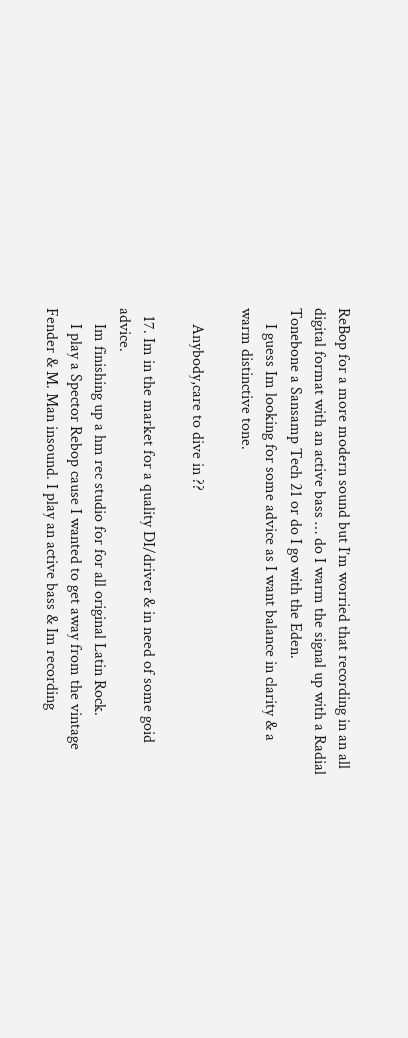ReBop for a more modern sound but I’m worried that recording in an all digital format with an active bass … do I warm the signal up with a Radial Tonebone a Sansamp Tech 21 or do I go with the Eden.
    I guess Im looking for some advice as I want balance in clarity & a warm distinctive tone.

    Anybody,care to dive in ??

  17. Im in the market for a quality DI/driver & in need of some goid advice.
    Im finishing up a hm rec studio for for all original Latin Rock.
    I play a Spector Rebop cause I wanted to get away from the vintage Fender & M. Man insound. I play an active bass & Im recording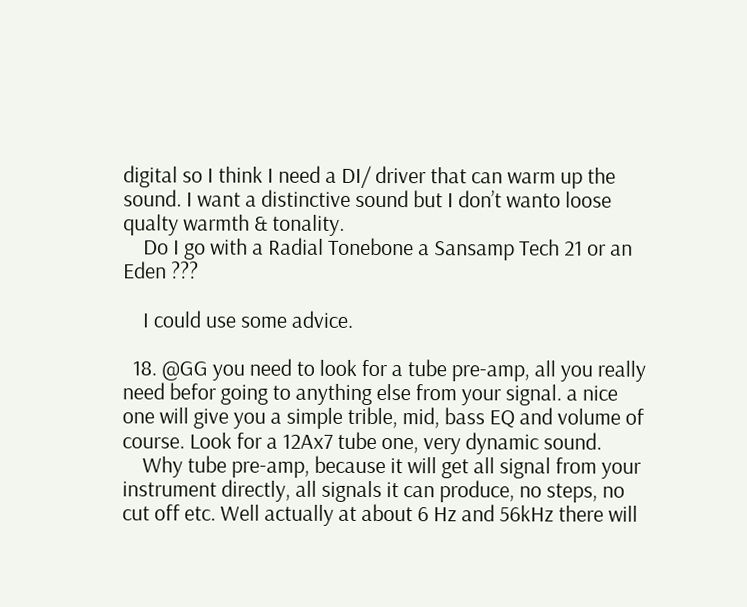digital so I think I need a DI/ driver that can warm up the sound. I want a distinctive sound but I don’t wanto loose qualty warmth & tonality.
    Do I go with a Radial Tonebone a Sansamp Tech 21 or an Eden ???

    I could use some advice.

  18. @GG you need to look for a tube pre-amp, all you really need befor going to anything else from your signal. a nice one will give you a simple trible, mid, bass EQ and volume of course. Look for a 12Ax7 tube one, very dynamic sound.
    Why tube pre-amp, because it will get all signal from your instrument directly, all signals it can produce, no steps, no cut off etc. Well actually at about 6 Hz and 56kHz there will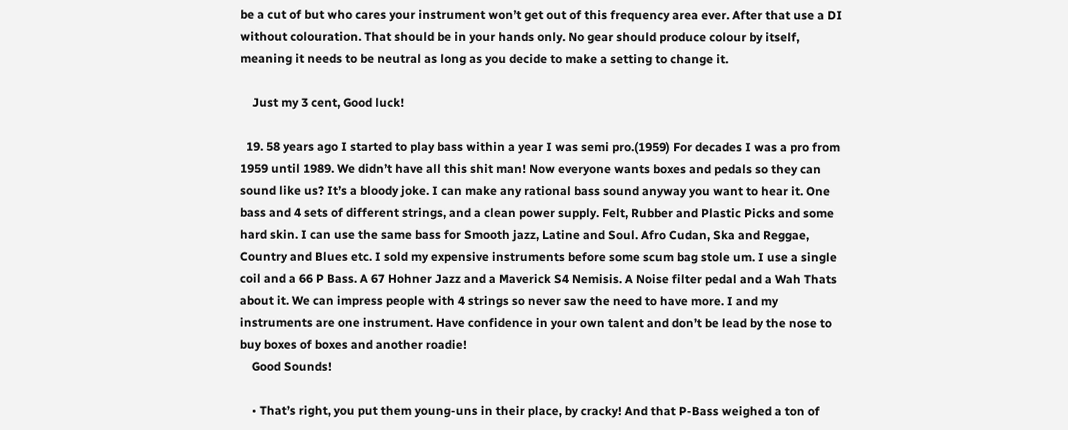be a cut of but who cares your instrument won’t get out of this frequency area ever. After that use a DI without colouration. That should be in your hands only. No gear should produce colour by itself, meaning it needs to be neutral as long as you decide to make a setting to change it.

    Just my 3 cent, Good luck!

  19. 58 years ago I started to play bass within a year I was semi pro.(1959) For decades I was a pro from 1959 until 1989. We didn’t have all this shit man! Now everyone wants boxes and pedals so they can sound like us? It’s a bloody joke. I can make any rational bass sound anyway you want to hear it. One bass and 4 sets of different strings, and a clean power supply. Felt, Rubber and Plastic Picks and some hard skin. I can use the same bass for Smooth jazz, Latine and Soul. Afro Cudan, Ska and Reggae, Country and Blues etc. I sold my expensive instruments before some scum bag stole um. I use a single coil and a 66 P Bass. A 67 Hohner Jazz and a Maverick S4 Nemisis. A Noise filter pedal and a Wah Thats about it. We can impress people with 4 strings so never saw the need to have more. I and my instruments are one instrument. Have confidence in your own talent and don’t be lead by the nose to buy boxes of boxes and another roadie!
    Good Sounds!

    • That’s right, you put them young-uns in their place, by cracky! And that P-Bass weighed a ton of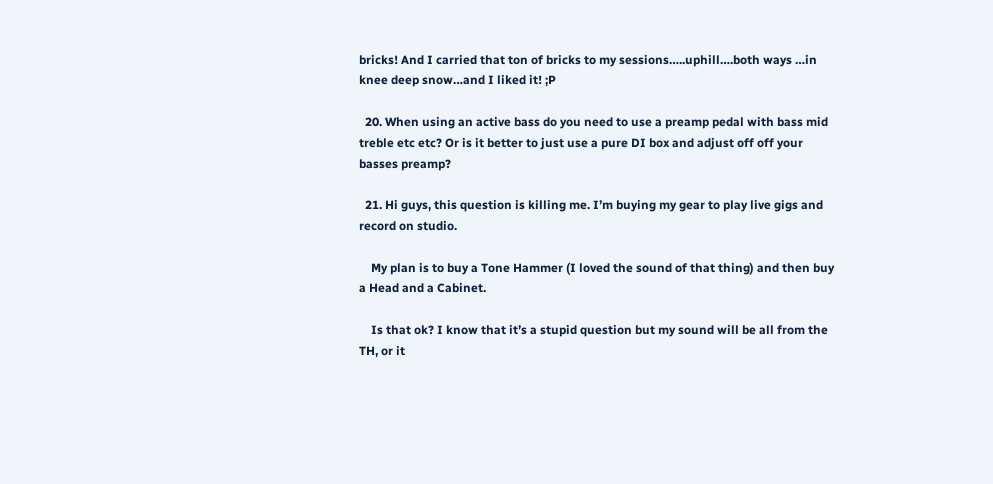bricks! And I carried that ton of bricks to my sessions…..uphill….both ways …in knee deep snow…and I liked it! ;P

  20. When using an active bass do you need to use a preamp pedal with bass mid treble etc etc? Or is it better to just use a pure DI box and adjust off off your basses preamp?

  21. Hi guys, this question is killing me. I’m buying my gear to play live gigs and record on studio.

    My plan is to buy a Tone Hammer (I loved the sound of that thing) and then buy a Head and a Cabinet.

    Is that ok? I know that it’s a stupid question but my sound will be all from the TH, or it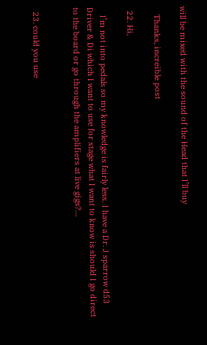will be mixed with the sound of the Head that I’ll buy

    Thanks, increible post

  22. Hi,

    I’m not into pedals so my knowledge is fairly less. I have a Dr. J sparrow d53 Driver & Di which I want to use for stage what I want to know is should I go direct to the board or go through the amplifiers at live gigs?…


  23. could you use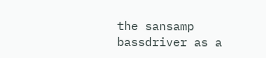the sansamp bassdriver as a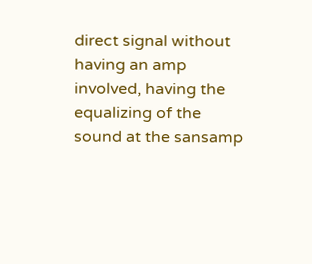direct signal without having an amp involved, having the equalizing of the sound at the sansamp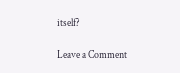itself?

Leave a Comment